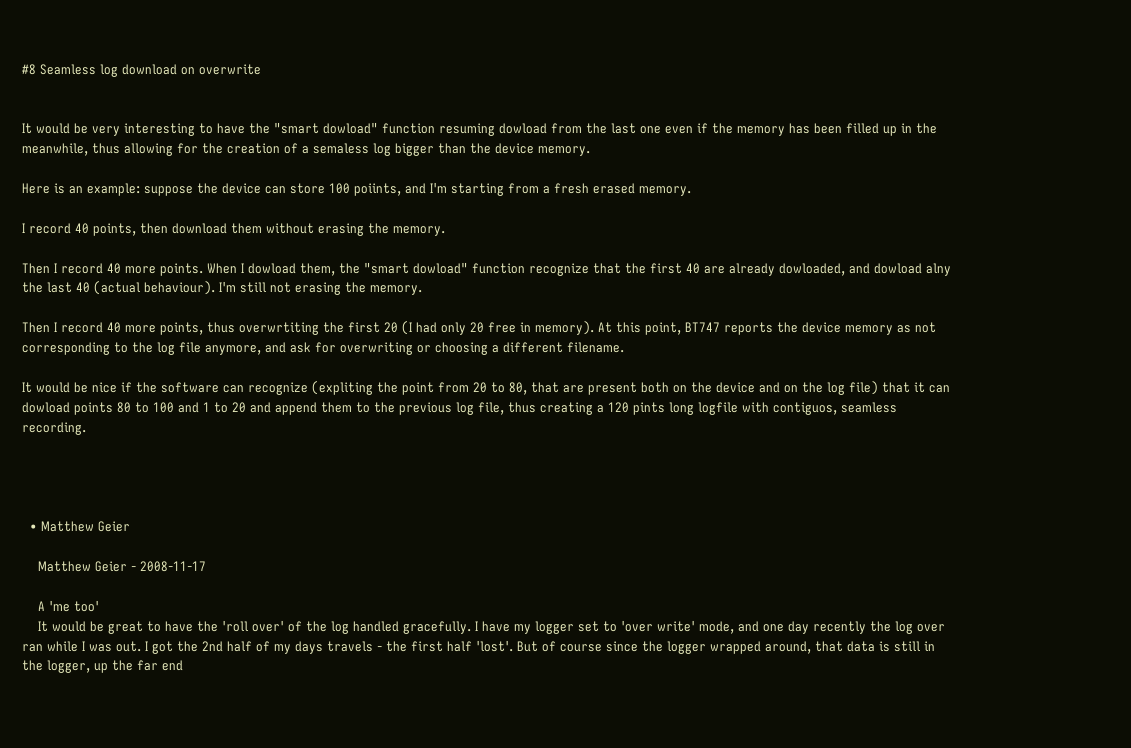#8 Seamless log download on overwrite


It would be very interesting to have the "smart dowload" function resuming dowload from the last one even if the memory has been filled up in the meanwhile, thus allowing for the creation of a semaless log bigger than the device memory.

Here is an example: suppose the device can store 100 poiints, and I'm starting from a fresh erased memory.

I record 40 points, then download them without erasing the memory.

Then I record 40 more points. When I dowload them, the "smart dowload" function recognize that the first 40 are already dowloaded, and dowload alny the last 40 (actual behaviour). I'm still not erasing the memory.

Then I record 40 more points, thus overwrtiting the first 20 (I had only 20 free in memory). At this point, BT747 reports the device memory as not corresponding to the log file anymore, and ask for overwriting or choosing a different filename.

It would be nice if the software can recognize (expliting the point from 20 to 80, that are present both on the device and on the log file) that it can dowload points 80 to 100 and 1 to 20 and append them to the previous log file, thus creating a 120 pints long logfile with contiguos, seamless recording.




  • Matthew Geier

    Matthew Geier - 2008-11-17

    A 'me too'
    It would be great to have the 'roll over' of the log handled gracefully. I have my logger set to 'over write' mode, and one day recently the log over ran while I was out. I got the 2nd half of my days travels - the first half 'lost'. But of course since the logger wrapped around, that data is still in the logger, up the far end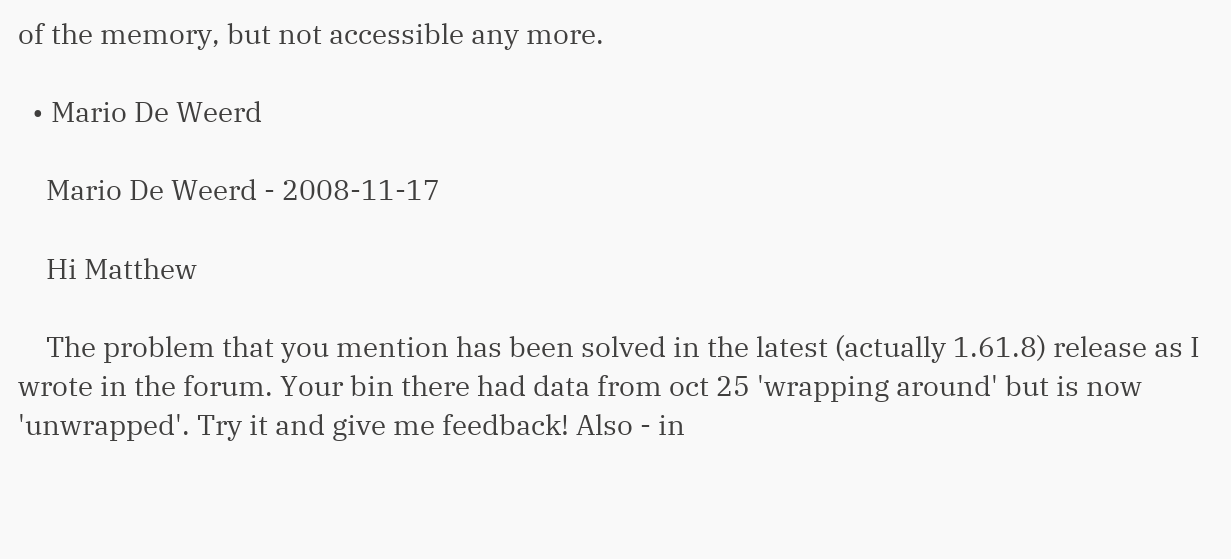of the memory, but not accessible any more.

  • Mario De Weerd

    Mario De Weerd - 2008-11-17

    Hi Matthew

    The problem that you mention has been solved in the latest (actually 1.61.8) release as I wrote in the forum. Your bin there had data from oct 25 'wrapping around' but is now 'unwrapped'. Try it and give me feedback! Also - in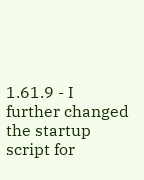1.61.9 - I further changed the startup script for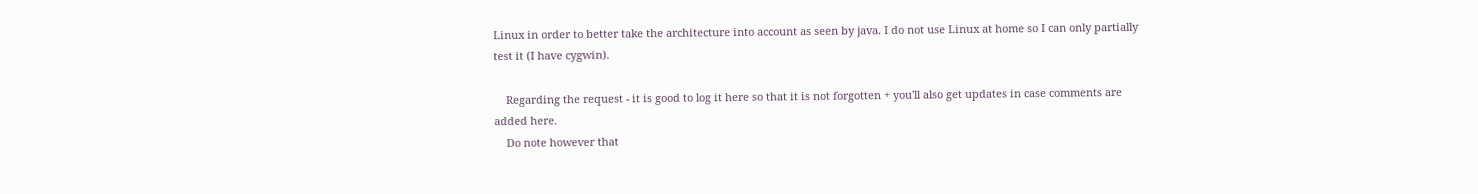Linux in order to better take the architecture into account as seen by java. I do not use Linux at home so I can only partially test it (I have cygwin).

    Regarding the request - it is good to log it here so that it is not forgotten + you'll also get updates in case comments are added here.
    Do note however that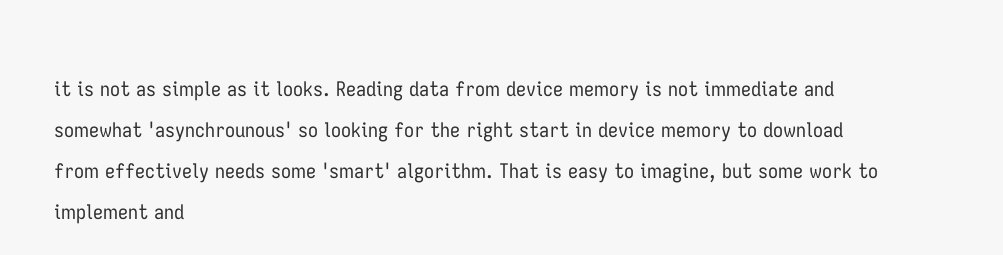it is not as simple as it looks. Reading data from device memory is not immediate and somewhat 'asynchrounous' so looking for the right start in device memory to download from effectively needs some 'smart' algorithm. That is easy to imagine, but some work to implement and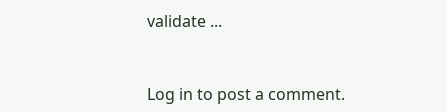validate ...


Log in to post a comment.